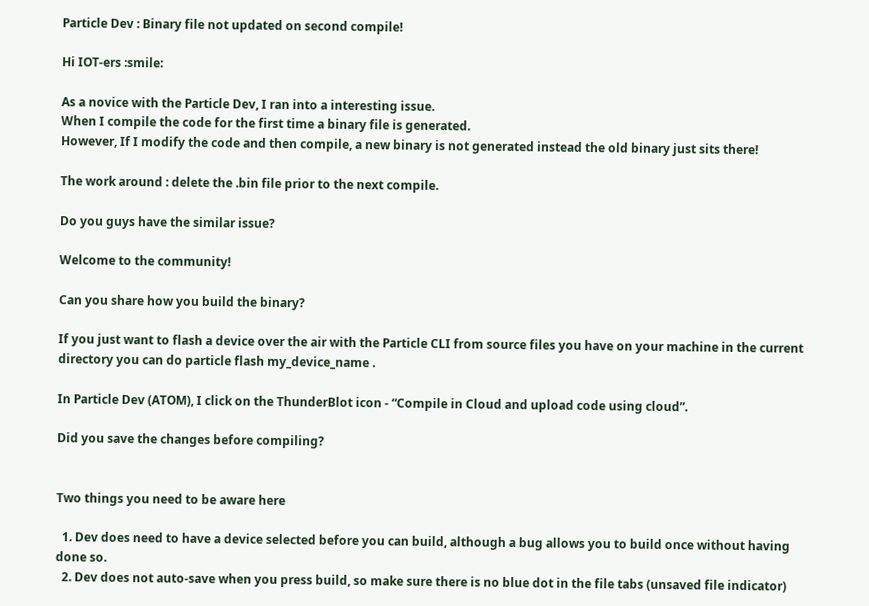Particle Dev : Binary file not updated on second compile!

Hi IOT-ers :smile:

As a novice with the Particle Dev, I ran into a interesting issue.
When I compile the code for the first time a binary file is generated.
However, If I modify the code and then compile, a new binary is not generated instead the old binary just sits there!

The work around : delete the .bin file prior to the next compile.

Do you guys have the similar issue?

Welcome to the community!

Can you share how you build the binary?

If you just want to flash a device over the air with the Particle CLI from source files you have on your machine in the current directory you can do particle flash my_device_name .

In Particle Dev (ATOM), I click on the ThunderBlot icon - “Compile in Cloud and upload code using cloud”.

Did you save the changes before compiling?


Two things you need to be aware here

  1. Dev does need to have a device selected before you can build, although a bug allows you to build once without having done so.
  2. Dev does not auto-save when you press build, so make sure there is no blue dot in the file tabs (unsaved file indicator)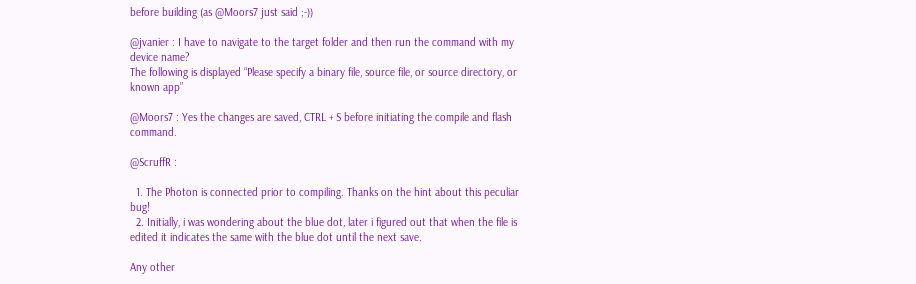before building (as @Moors7 just said ;-))

@jvanier : I have to navigate to the target folder and then run the command with my device name?
The following is displayed “Please specify a binary file, source file, or source directory, or known app”

@Moors7 : Yes the changes are saved, CTRL + S before initiating the compile and flash command.

@ScruffR :

  1. The Photon is connected prior to compiling. Thanks on the hint about this peculiar bug!
  2. Initially, i was wondering about the blue dot, later i figured out that when the file is edited it indicates the same with the blue dot until the next save.

Any other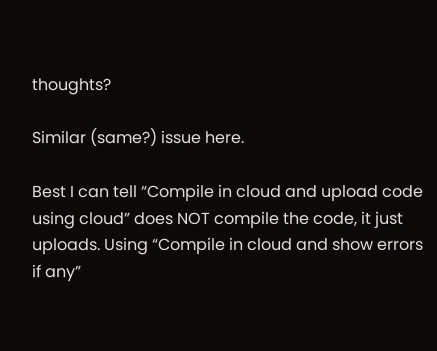thoughts?

Similar (same?) issue here.

Best I can tell “Compile in cloud and upload code using cloud” does NOT compile the code, it just uploads. Using “Compile in cloud and show errors if any”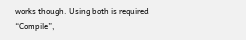works though. Using both is required “Compile”,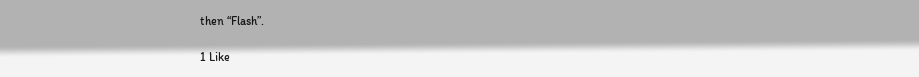then “Flash”.

1 Like